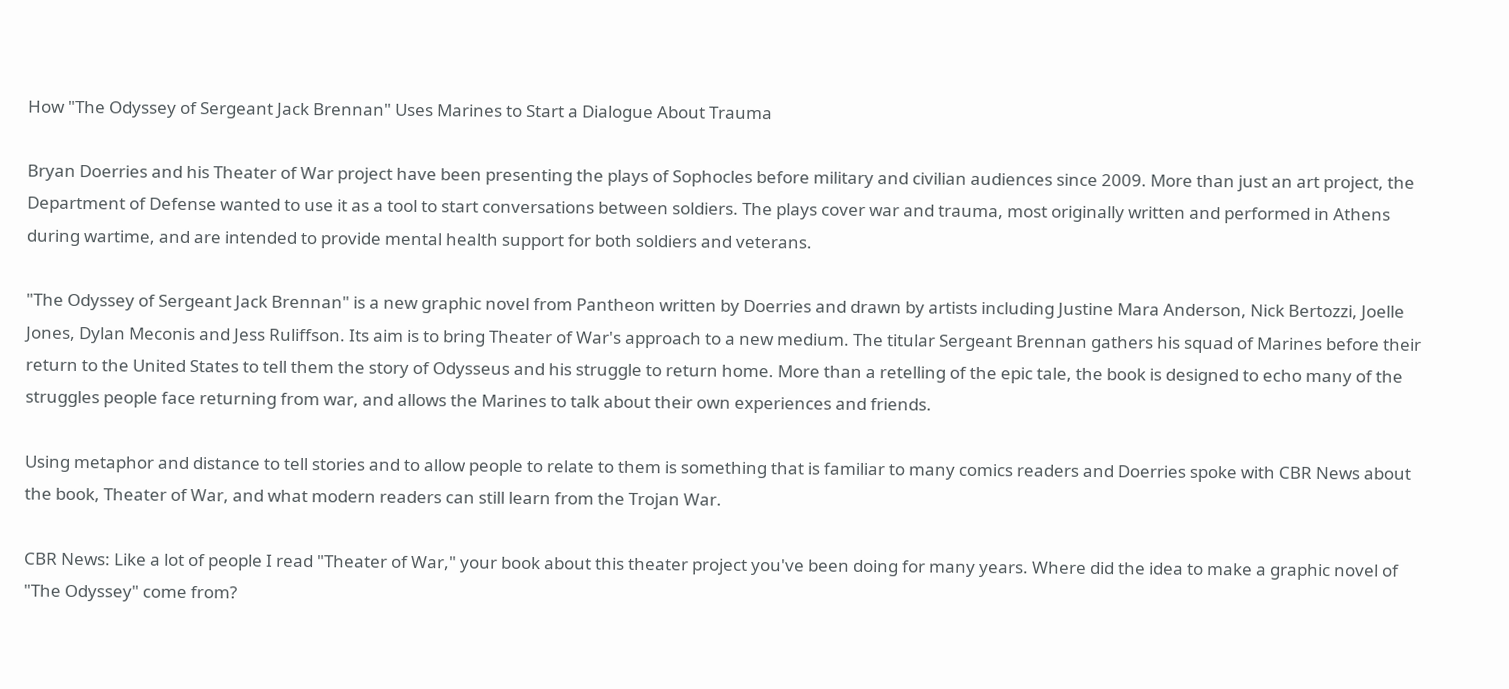How "The Odyssey of Sergeant Jack Brennan" Uses Marines to Start a Dialogue About Trauma

Bryan Doerries and his Theater of War project have been presenting the plays of Sophocles before military and civilian audiences since 2009. More than just an art project, the Department of Defense wanted to use it as a tool to start conversations between soldiers. The plays cover war and trauma, most originally written and performed in Athens during wartime, and are intended to provide mental health support for both soldiers and veterans.

"The Odyssey of Sergeant Jack Brennan" is a new graphic novel from Pantheon written by Doerries and drawn by artists including Justine Mara Anderson, Nick Bertozzi, Joelle Jones, Dylan Meconis and Jess Ruliffson. Its aim is to bring Theater of War's approach to a new medium. The titular Sergeant Brennan gathers his squad of Marines before their return to the United States to tell them the story of Odysseus and his struggle to return home. More than a retelling of the epic tale, the book is designed to echo many of the struggles people face returning from war, and allows the Marines to talk about their own experiences and friends.

Using metaphor and distance to tell stories and to allow people to relate to them is something that is familiar to many comics readers and Doerries spoke with CBR News about the book, Theater of War, and what modern readers can still learn from the Trojan War.

CBR News: Like a lot of people I read "Theater of War," your book about this theater project you've been doing for many years. Where did the idea to make a graphic novel of "The Odyssey" come from?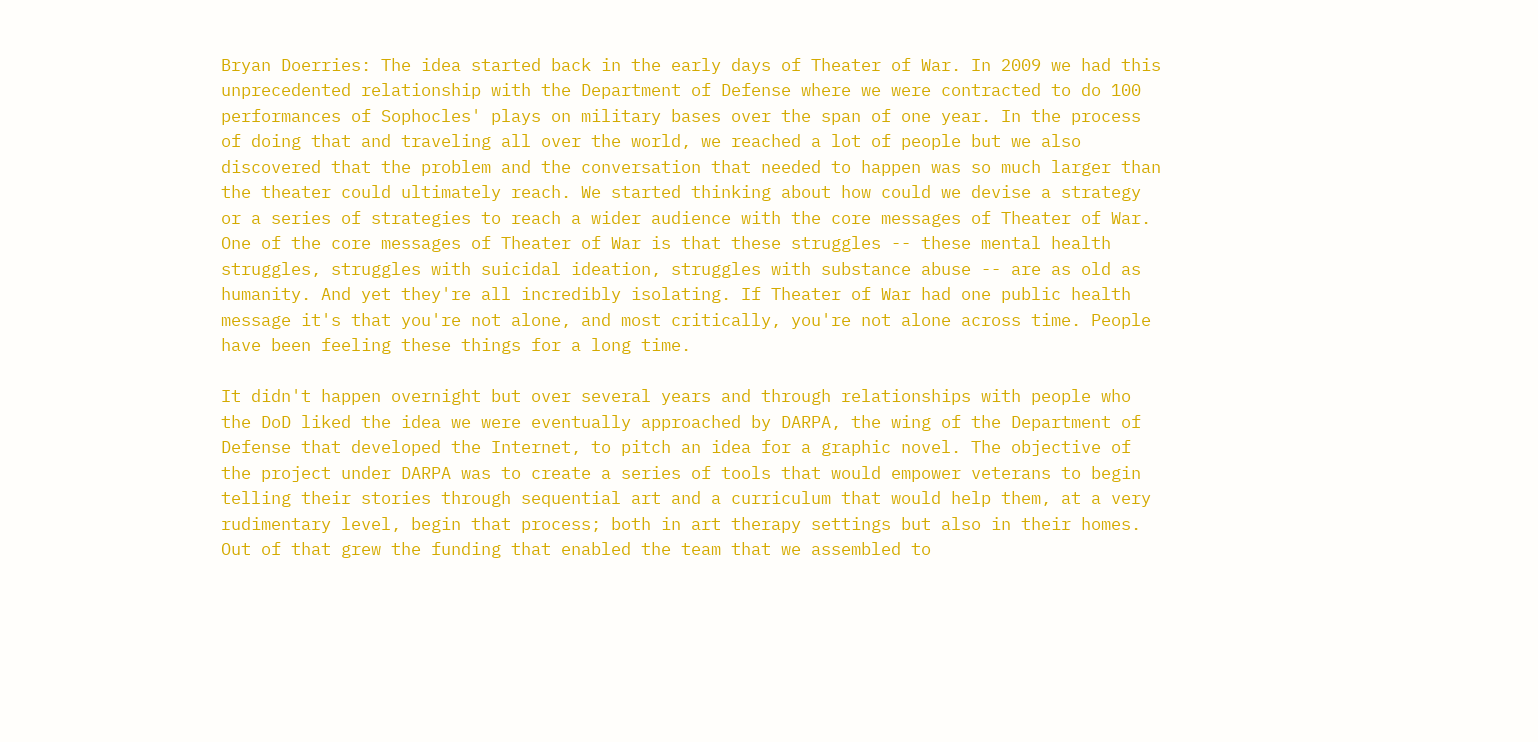Bryan Doerries: The idea started back in the early days of Theater of War. In 2009 we had this unprecedented relationship with the Department of Defense where we were contracted to do 100 performances of Sophocles' plays on military bases over the span of one year. In the process of doing that and traveling all over the world, we reached a lot of people but we also discovered that the problem and the conversation that needed to happen was so much larger than the theater could ultimately reach. We started thinking about how could we devise a strategy or a series of strategies to reach a wider audience with the core messages of Theater of War. One of the core messages of Theater of War is that these struggles -- these mental health struggles, struggles with suicidal ideation, struggles with substance abuse -- are as old as humanity. And yet they're all incredibly isolating. If Theater of War had one public health message it's that you're not alone, and most critically, you're not alone across time. People have been feeling these things for a long time.

It didn't happen overnight but over several years and through relationships with people who the DoD liked the idea we were eventually approached by DARPA, the wing of the Department of Defense that developed the Internet, to pitch an idea for a graphic novel. The objective of the project under DARPA was to create a series of tools that would empower veterans to begin telling their stories through sequential art and a curriculum that would help them, at a very rudimentary level, begin that process; both in art therapy settings but also in their homes. Out of that grew the funding that enabled the team that we assembled to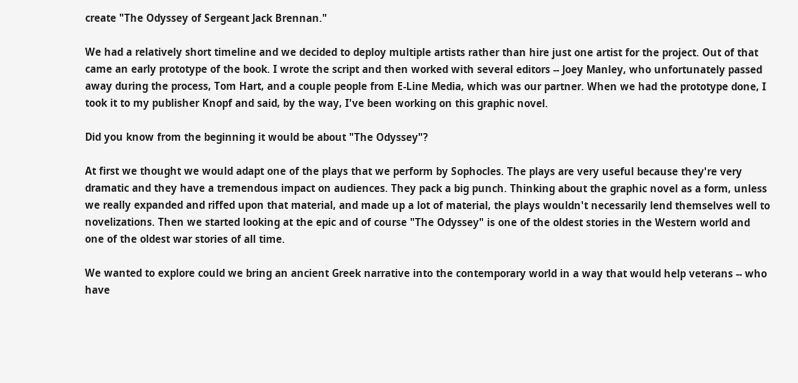create "The Odyssey of Sergeant Jack Brennan."

We had a relatively short timeline and we decided to deploy multiple artists rather than hire just one artist for the project. Out of that came an early prototype of the book. I wrote the script and then worked with several editors -- Joey Manley, who unfortunately passed away during the process, Tom Hart, and a couple people from E-Line Media, which was our partner. When we had the prototype done, I took it to my publisher Knopf and said, by the way, I've been working on this graphic novel.

Did you know from the beginning it would be about "The Odyssey"?

At first we thought we would adapt one of the plays that we perform by Sophocles. The plays are very useful because they're very dramatic and they have a tremendous impact on audiences. They pack a big punch. Thinking about the graphic novel as a form, unless we really expanded and riffed upon that material, and made up a lot of material, the plays wouldn't necessarily lend themselves well to novelizations. Then we started looking at the epic and of course "The Odyssey" is one of the oldest stories in the Western world and one of the oldest war stories of all time.

We wanted to explore could we bring an ancient Greek narrative into the contemporary world in a way that would help veterans -- who have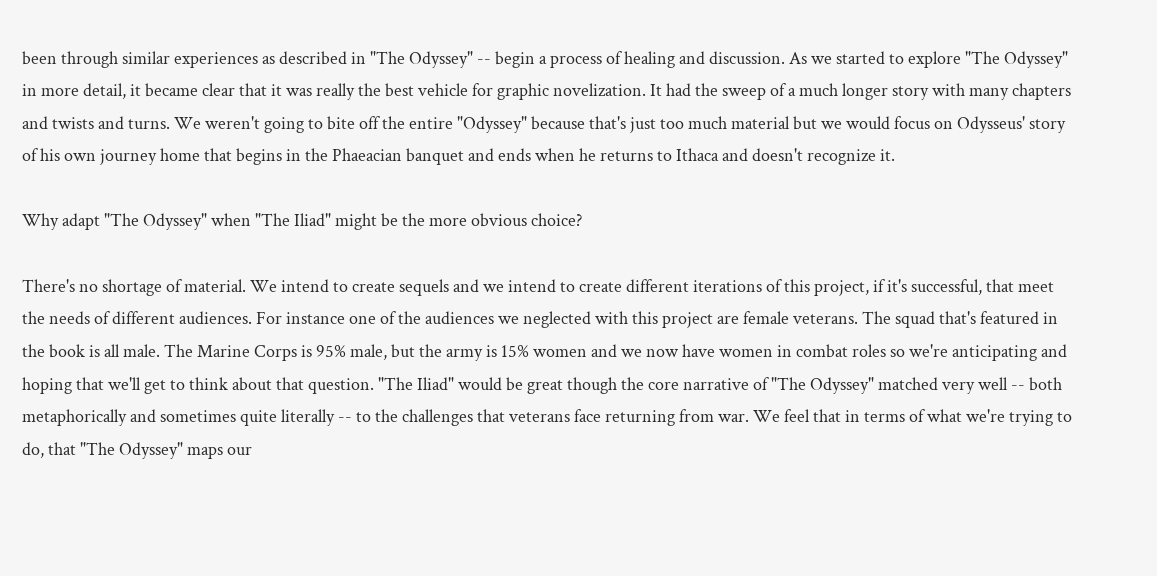been through similar experiences as described in "The Odyssey" -- begin a process of healing and discussion. As we started to explore "The Odyssey" in more detail, it became clear that it was really the best vehicle for graphic novelization. It had the sweep of a much longer story with many chapters and twists and turns. We weren't going to bite off the entire "Odyssey" because that's just too much material but we would focus on Odysseus' story of his own journey home that begins in the Phaeacian banquet and ends when he returns to Ithaca and doesn't recognize it.

Why adapt "The Odyssey" when "The Iliad" might be the more obvious choice?

There's no shortage of material. We intend to create sequels and we intend to create different iterations of this project, if it's successful, that meet the needs of different audiences. For instance one of the audiences we neglected with this project are female veterans. The squad that's featured in the book is all male. The Marine Corps is 95% male, but the army is 15% women and we now have women in combat roles so we're anticipating and hoping that we'll get to think about that question. "The Iliad" would be great though the core narrative of "The Odyssey" matched very well -- both metaphorically and sometimes quite literally -- to the challenges that veterans face returning from war. We feel that in terms of what we're trying to do, that "The Odyssey" maps our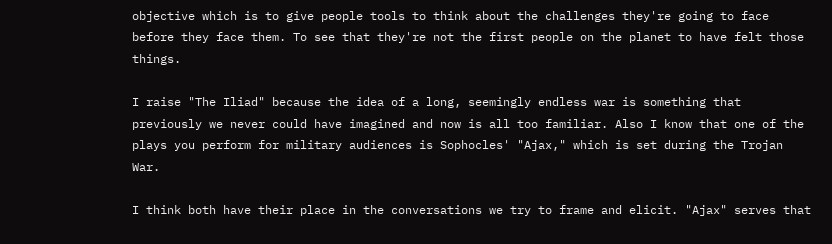objective which is to give people tools to think about the challenges they're going to face before they face them. To see that they're not the first people on the planet to have felt those things.

I raise "The Iliad" because the idea of a long, seemingly endless war is something that previously we never could have imagined and now is all too familiar. Also I know that one of the plays you perform for military audiences is Sophocles' "Ajax," which is set during the Trojan War.

I think both have their place in the conversations we try to frame and elicit. "Ajax" serves that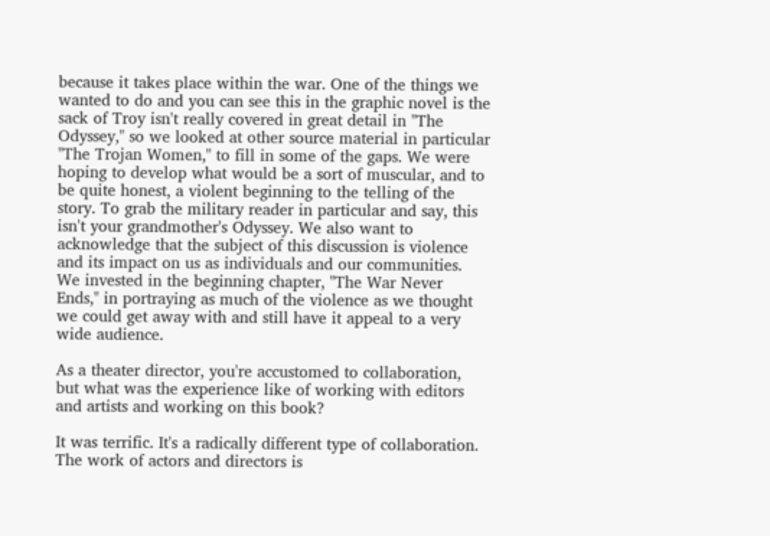because it takes place within the war. One of the things we wanted to do and you can see this in the graphic novel is the sack of Troy isn't really covered in great detail in "The Odyssey," so we looked at other source material in particular "The Trojan Women," to fill in some of the gaps. We were hoping to develop what would be a sort of muscular, and to be quite honest, a violent beginning to the telling of the story. To grab the military reader in particular and say, this isn't your grandmother's Odyssey. We also want to acknowledge that the subject of this discussion is violence and its impact on us as individuals and our communities. We invested in the beginning chapter, "The War Never Ends," in portraying as much of the violence as we thought we could get away with and still have it appeal to a very wide audience.

As a theater director, you're accustomed to collaboration, but what was the experience like of working with editors and artists and working on this book?

It was terrific. It's a radically different type of collaboration. The work of actors and directors is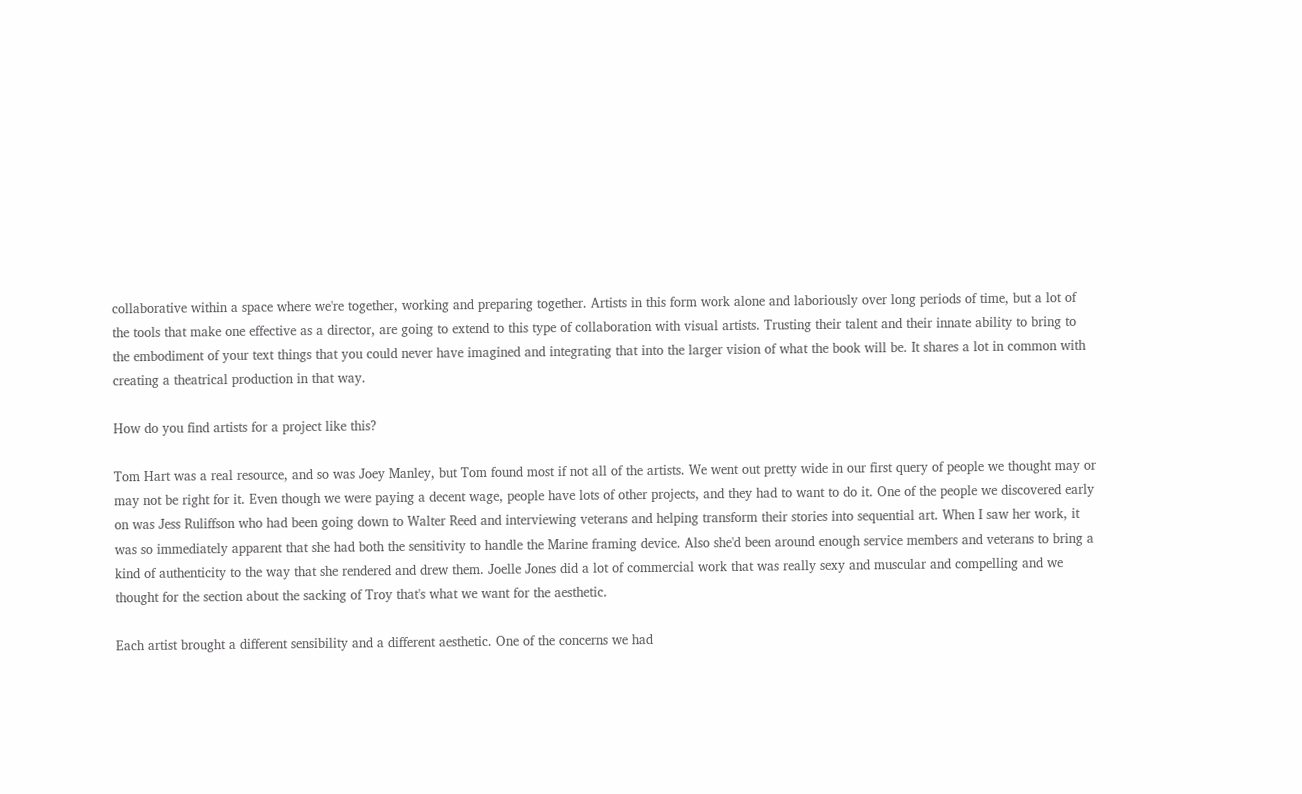collaborative within a space where we're together, working and preparing together. Artists in this form work alone and laboriously over long periods of time, but a lot of the tools that make one effective as a director, are going to extend to this type of collaboration with visual artists. Trusting their talent and their innate ability to bring to the embodiment of your text things that you could never have imagined and integrating that into the larger vision of what the book will be. It shares a lot in common with creating a theatrical production in that way.

How do you find artists for a project like this?

Tom Hart was a real resource, and so was Joey Manley, but Tom found most if not all of the artists. We went out pretty wide in our first query of people we thought may or may not be right for it. Even though we were paying a decent wage, people have lots of other projects, and they had to want to do it. One of the people we discovered early on was Jess Ruliffson who had been going down to Walter Reed and interviewing veterans and helping transform their stories into sequential art. When I saw her work, it was so immediately apparent that she had both the sensitivity to handle the Marine framing device. Also she'd been around enough service members and veterans to bring a kind of authenticity to the way that she rendered and drew them. Joelle Jones did a lot of commercial work that was really sexy and muscular and compelling and we thought for the section about the sacking of Troy that's what we want for the aesthetic.

Each artist brought a different sensibility and a different aesthetic. One of the concerns we had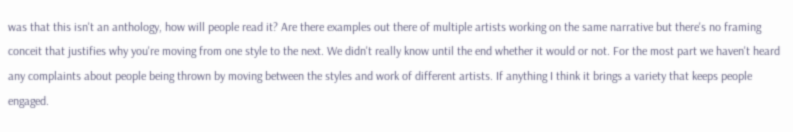was that this isn't an anthology, how will people read it? Are there examples out there of multiple artists working on the same narrative but there's no framing conceit that justifies why you're moving from one style to the next. We didn't really know until the end whether it would or not. For the most part we haven't heard any complaints about people being thrown by moving between the styles and work of different artists. If anything I think it brings a variety that keeps people engaged.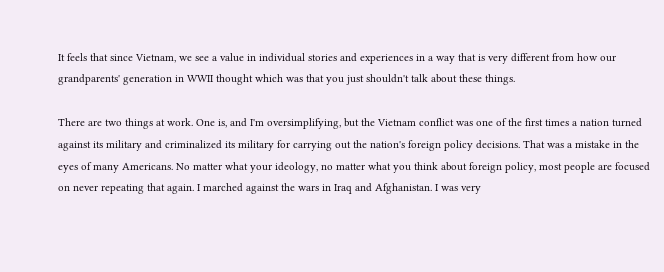It feels that since Vietnam, we see a value in individual stories and experiences in a way that is very different from how our grandparents' generation in WWII thought which was that you just shouldn't talk about these things.

There are two things at work. One is, and I'm oversimplifying, but the Vietnam conflict was one of the first times a nation turned against its military and criminalized its military for carrying out the nation's foreign policy decisions. That was a mistake in the eyes of many Americans. No matter what your ideology, no matter what you think about foreign policy, most people are focused on never repeating that again. I marched against the wars in Iraq and Afghanistan. I was very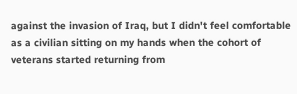against the invasion of Iraq, but I didn't feel comfortable as a civilian sitting on my hands when the cohort of veterans started returning from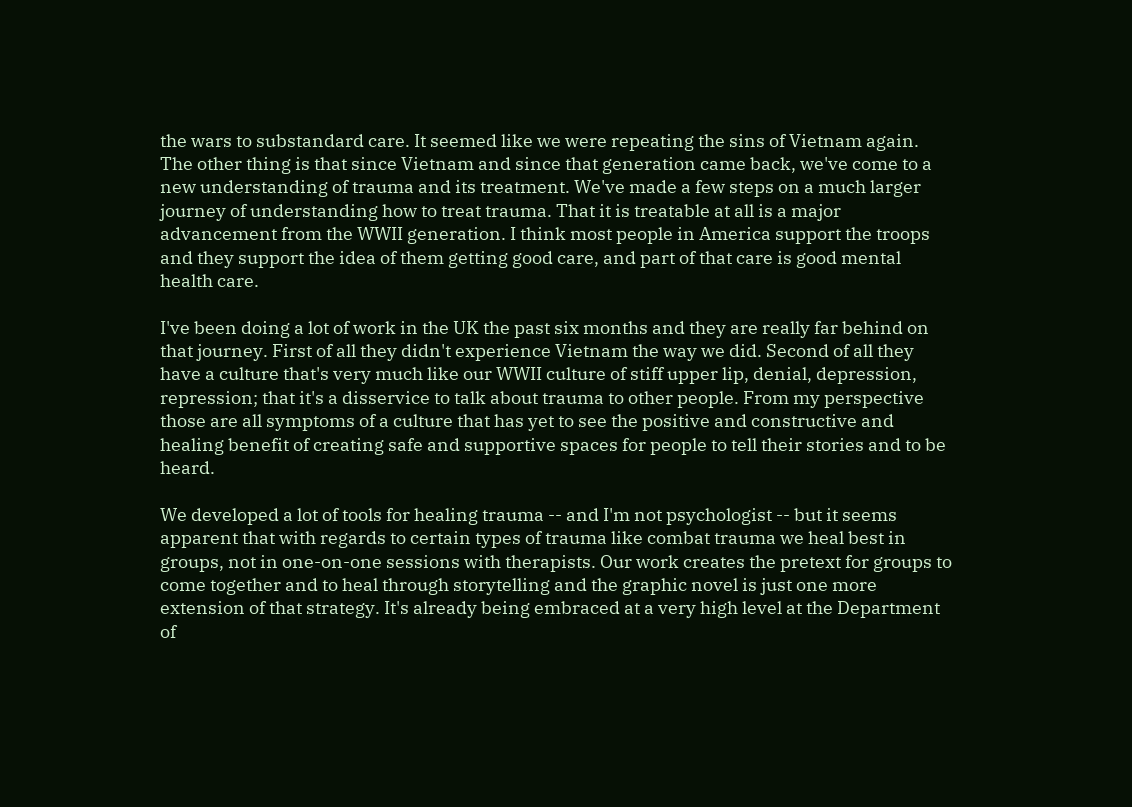the wars to substandard care. It seemed like we were repeating the sins of Vietnam again. The other thing is that since Vietnam and since that generation came back, we've come to a new understanding of trauma and its treatment. We've made a few steps on a much larger journey of understanding how to treat trauma. That it is treatable at all is a major advancement from the WWII generation. I think most people in America support the troops and they support the idea of them getting good care, and part of that care is good mental health care.

I've been doing a lot of work in the UK the past six months and they are really far behind on that journey. First of all they didn't experience Vietnam the way we did. Second of all they have a culture that's very much like our WWII culture of stiff upper lip, denial, depression, repression; that it's a disservice to talk about trauma to other people. From my perspective those are all symptoms of a culture that has yet to see the positive and constructive and healing benefit of creating safe and supportive spaces for people to tell their stories and to be heard.

We developed a lot of tools for healing trauma -- and I'm not psychologist -- but it seems apparent that with regards to certain types of trauma like combat trauma we heal best in groups, not in one-on-one sessions with therapists. Our work creates the pretext for groups to come together and to heal through storytelling and the graphic novel is just one more extension of that strategy. It's already being embraced at a very high level at the Department of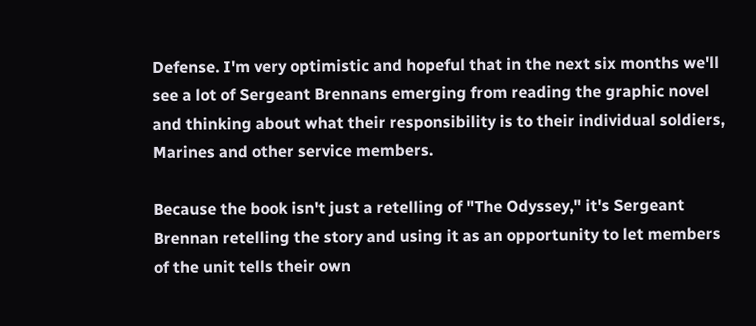Defense. I'm very optimistic and hopeful that in the next six months we'll see a lot of Sergeant Brennans emerging from reading the graphic novel and thinking about what their responsibility is to their individual soldiers, Marines and other service members.

Because the book isn't just a retelling of "The Odyssey," it's Sergeant Brennan retelling the story and using it as an opportunity to let members of the unit tells their own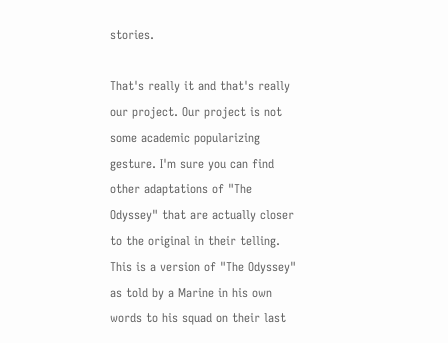stories.

That's really it and that's really our project. Our project is not some academic popularizing gesture. I'm sure you can find other adaptations of "The Odyssey" that are actually closer to the original in their telling. This is a version of "The Odyssey" as told by a Marine in his own words to his squad on their last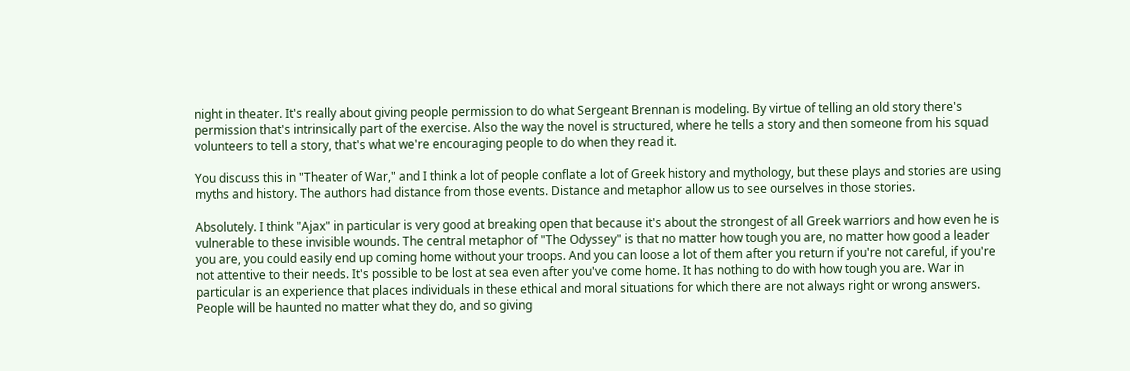night in theater. It's really about giving people permission to do what Sergeant Brennan is modeling. By virtue of telling an old story there's permission that's intrinsically part of the exercise. Also the way the novel is structured, where he tells a story and then someone from his squad volunteers to tell a story, that's what we're encouraging people to do when they read it.

You discuss this in "Theater of War," and I think a lot of people conflate a lot of Greek history and mythology, but these plays and stories are using myths and history. The authors had distance from those events. Distance and metaphor allow us to see ourselves in those stories.

Absolutely. I think "Ajax" in particular is very good at breaking open that because it's about the strongest of all Greek warriors and how even he is vulnerable to these invisible wounds. The central metaphor of "The Odyssey" is that no matter how tough you are, no matter how good a leader you are, you could easily end up coming home without your troops. And you can loose a lot of them after you return if you're not careful, if you're not attentive to their needs. It's possible to be lost at sea even after you've come home. It has nothing to do with how tough you are. War in particular is an experience that places individuals in these ethical and moral situations for which there are not always right or wrong answers. People will be haunted no matter what they do, and so giving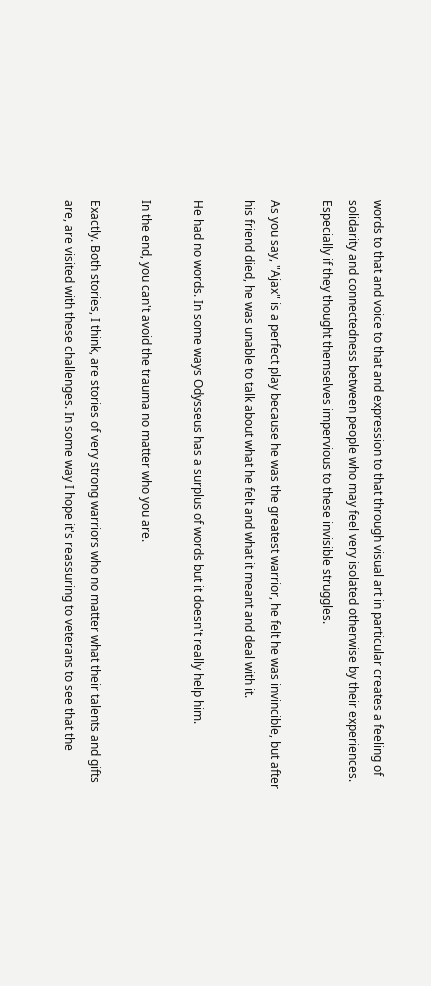words to that and voice to that and expression to that through visual art in particular creates a feeling of solidarity and connectedness between people who may feel very isolated otherwise by their experiences. Especially if they thought themselves impervious to these invisible struggles.

As you say, "Ajax" is a perfect play because he was the greatest warrior, he felt he was invincible, but after his friend died, he was unable to talk about what he felt and what it meant and deal with it.

He had no words. In some ways Odysseus has a surplus of words but it doesn't really help him.

In the end, you can't avoid the trauma no matter who you are.

Exactly. Both stories, I think, are stories of very strong warriors who no matter what their talents and gifts are, are visited with these challenges. In some way I hope it's reassuring to veterans to see that the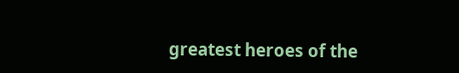greatest heroes of the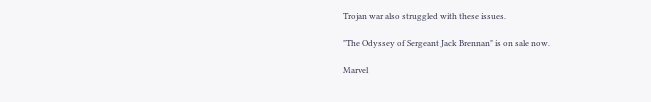Trojan war also struggled with these issues.

"The Odyssey of Sergeant Jack Brennan" is on sale now.

Marvel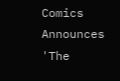Comics Announces 'The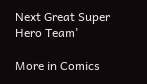Next Great Super Hero Team'

More in Comics